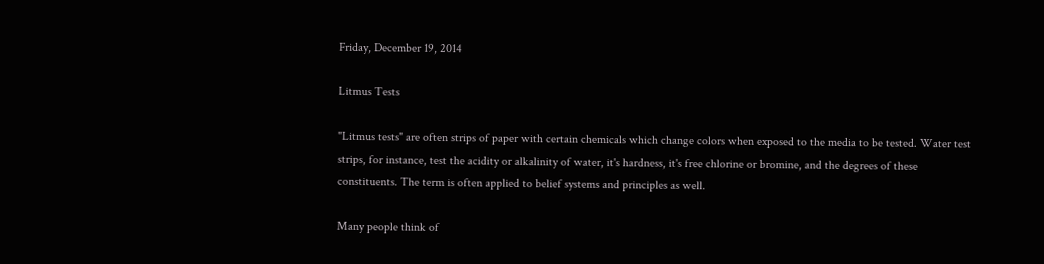Friday, December 19, 2014

Litmus Tests

"Litmus tests" are often strips of paper with certain chemicals which change colors when exposed to the media to be tested. Water test strips, for instance, test the acidity or alkalinity of water, it's hardness, it's free chlorine or bromine, and the degrees of these constituents. The term is often applied to belief systems and principles as well.

Many people think of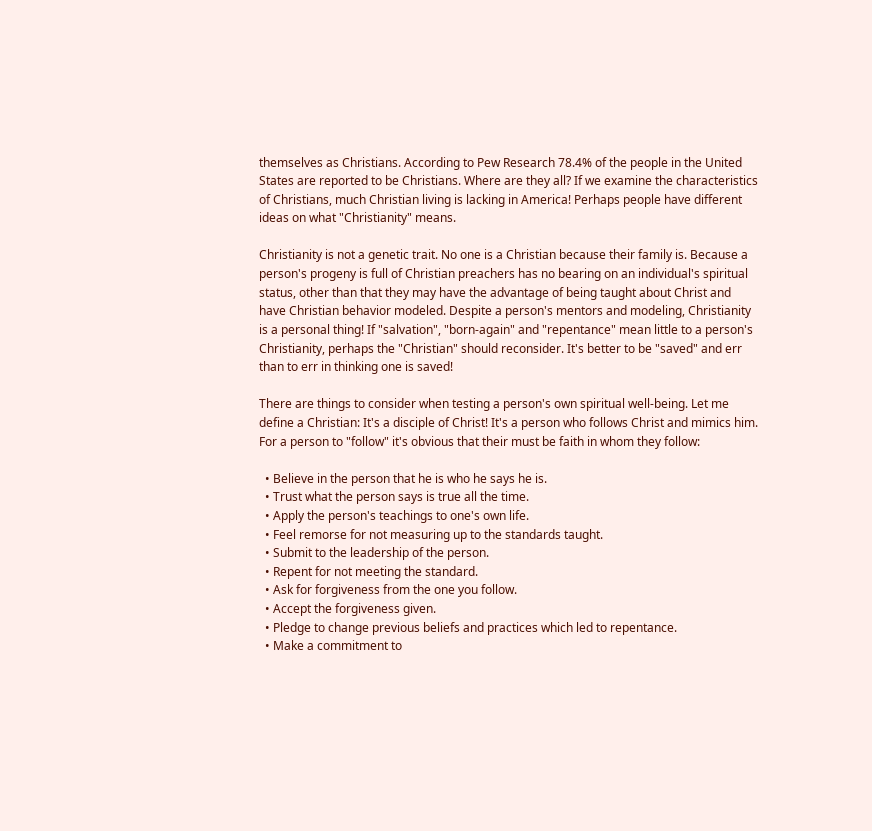themselves as Christians. According to Pew Research 78.4% of the people in the United States are reported to be Christians. Where are they all? If we examine the characteristics of Christians, much Christian living is lacking in America! Perhaps people have different ideas on what "Christianity" means.

Christianity is not a genetic trait. No one is a Christian because their family is. Because a person's progeny is full of Christian preachers has no bearing on an individual's spiritual status, other than that they may have the advantage of being taught about Christ and have Christian behavior modeled. Despite a person's mentors and modeling, Christianity is a personal thing! If "salvation", "born-again" and "repentance" mean little to a person's Christianity, perhaps the "Christian" should reconsider. It's better to be "saved" and err than to err in thinking one is saved!

There are things to consider when testing a person's own spiritual well-being. Let me define a Christian: It's a disciple of Christ! It's a person who follows Christ and mimics him. For a person to "follow" it's obvious that their must be faith in whom they follow:

  • Believe in the person that he is who he says he is.
  • Trust what the person says is true all the time.
  • Apply the person's teachings to one's own life.
  • Feel remorse for not measuring up to the standards taught.
  • Submit to the leadership of the person.
  • Repent for not meeting the standard.
  • Ask for forgiveness from the one you follow.
  • Accept the forgiveness given.
  • Pledge to change previous beliefs and practices which led to repentance.
  • Make a commitment to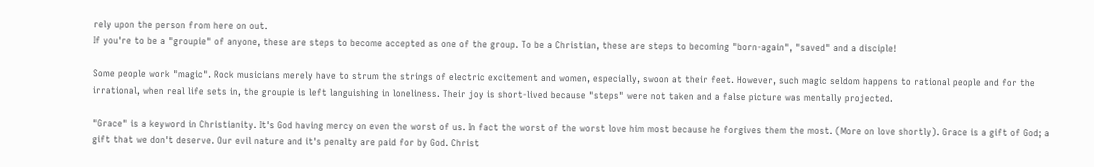rely upon the person from here on out.
If you're to be a "groupie" of anyone, these are steps to become accepted as one of the group. To be a Christian, these are steps to becoming "born-again", "saved" and a disciple!

Some people work "magic". Rock musicians merely have to strum the strings of electric excitement and women, especially, swoon at their feet. However, such magic seldom happens to rational people and for the irrational, when real life sets in, the groupie is left languishing in loneliness. Their joy is short-lived because "steps" were not taken and a false picture was mentally projected.

"Grace" is a keyword in Christianity. It's God having mercy on even the worst of us. In fact the worst of the worst love him most because he forgives them the most. (More on love shortly). Grace is a gift of God; a gift that we don't deserve. Our evil nature and it's penalty are paid for by God. Christ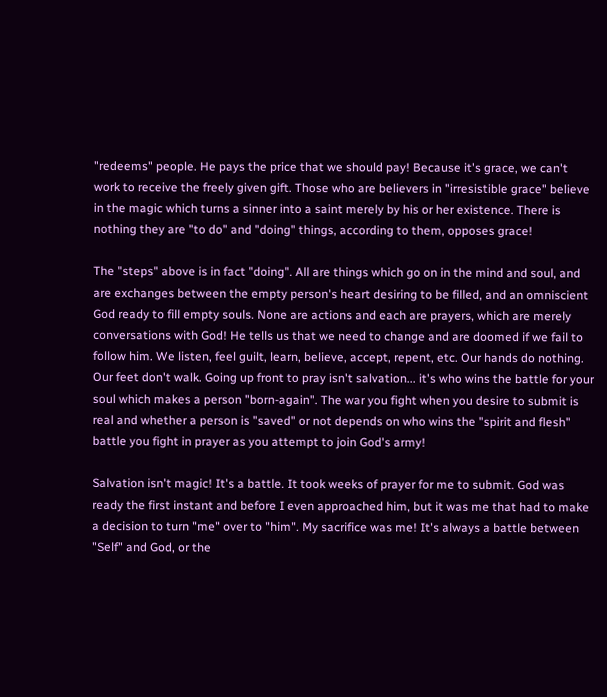"redeems" people. He pays the price that we should pay! Because it's grace, we can't work to receive the freely given gift. Those who are believers in "irresistible grace" believe in the magic which turns a sinner into a saint merely by his or her existence. There is nothing they are "to do" and "doing" things, according to them, opposes grace!

The "steps" above is in fact "doing". All are things which go on in the mind and soul, and are exchanges between the empty person's heart desiring to be filled, and an omniscient God ready to fill empty souls. None are actions and each are prayers, which are merely conversations with God! He tells us that we need to change and are doomed if we fail to follow him. We listen, feel guilt, learn, believe, accept, repent, etc. Our hands do nothing. Our feet don't walk. Going up front to pray isn't salvation... it's who wins the battle for your soul which makes a person "born-again". The war you fight when you desire to submit is real and whether a person is "saved" or not depends on who wins the "spirit and flesh" battle you fight in prayer as you attempt to join God's army!

Salvation isn't magic! It's a battle. It took weeks of prayer for me to submit. God was ready the first instant and before I even approached him, but it was me that had to make a decision to turn "me" over to "him". My sacrifice was me! It's always a battle between "Self" and God, or the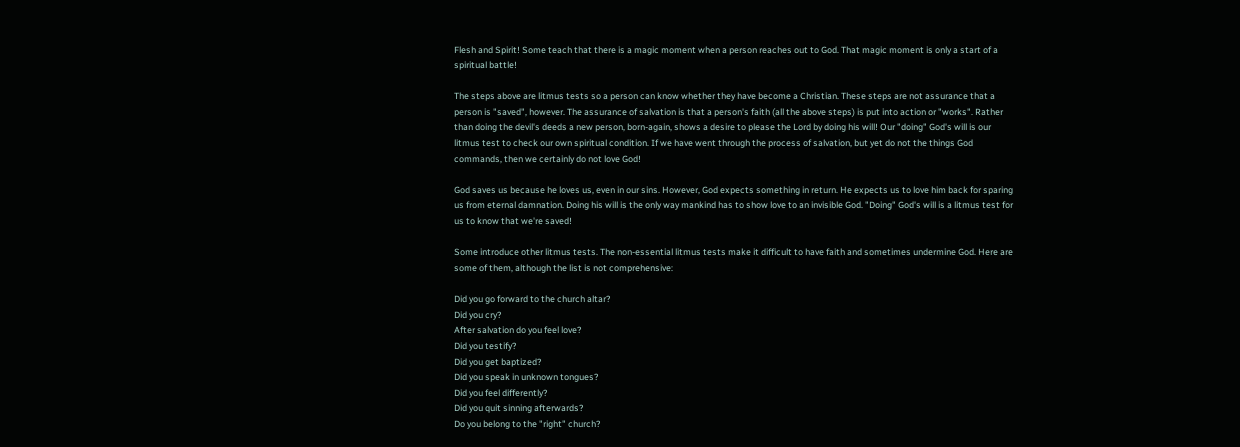Flesh and Spirit! Some teach that there is a magic moment when a person reaches out to God. That magic moment is only a start of a spiritual battle!

The steps above are litmus tests so a person can know whether they have become a Christian. These steps are not assurance that a person is "saved", however. The assurance of salvation is that a person's faith (all the above steps) is put into action or "works". Rather than doing the devil's deeds a new person, born-again, shows a desire to please the Lord by doing his will! Our "doing" God's will is our litmus test to check our own spiritual condition. If we have went through the process of salvation, but yet do not the things God commands, then we certainly do not love God!

God saves us because he loves us, even in our sins. However, God expects something in return. He expects us to love him back for sparing us from eternal damnation. Doing his will is the only way mankind has to show love to an invisible God. "Doing" God's will is a litmus test for us to know that we're saved!

Some introduce other litmus tests. The non-essential litmus tests make it difficult to have faith and sometimes undermine God. Here are some of them, although the list is not comprehensive:

Did you go forward to the church altar?
Did you cry?
After salvation do you feel love?
Did you testify?
Did you get baptized?
Did you speak in unknown tongues?
Did you feel differently?
Did you quit sinning afterwards?
Do you belong to the "right" church?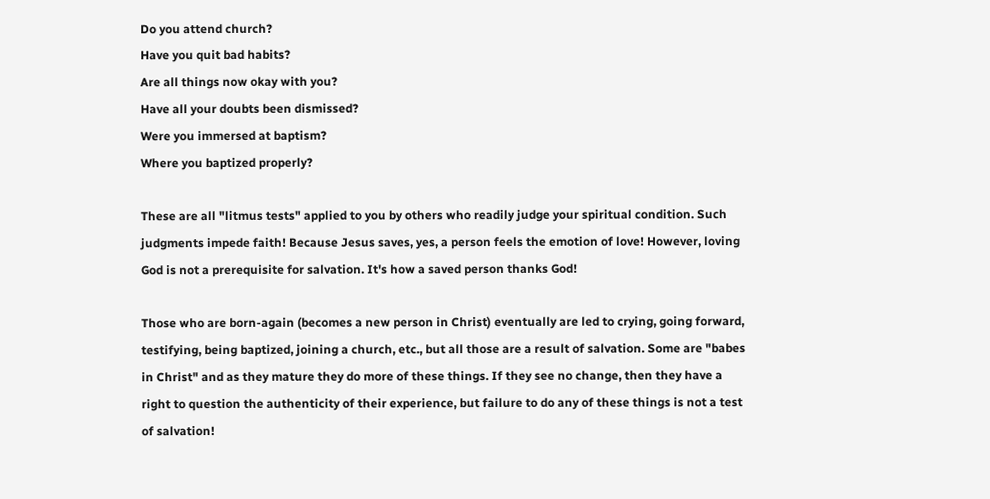Do you attend church?
Have you quit bad habits?
Are all things now okay with you?
Have all your doubts been dismissed?
Were you immersed at baptism?
Where you baptized properly?

These are all "litmus tests" applied to you by others who readily judge your spiritual condition. Such judgments impede faith! Because Jesus saves, yes, a person feels the emotion of love! However, loving God is not a prerequisite for salvation. It's how a saved person thanks God!

Those who are born-again (becomes a new person in Christ) eventually are led to crying, going forward, testifying, being baptized, joining a church, etc., but all those are a result of salvation. Some are "babes in Christ" and as they mature they do more of these things. If they see no change, then they have a right to question the authenticity of their experience, but failure to do any of these things is not a test of salvation!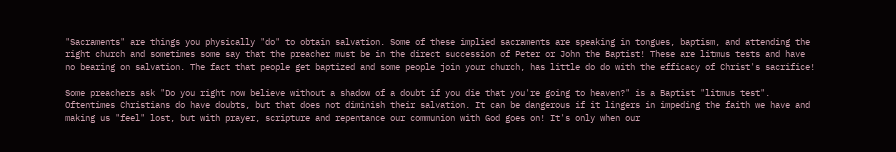"Sacraments" are things you physically "do" to obtain salvation. Some of these implied sacraments are speaking in tongues, baptism, and attending the right church and sometimes some say that the preacher must be in the direct succession of Peter or John the Baptist! These are litmus tests and have no bearing on salvation. The fact that people get baptized and some people join your church, has little do do with the efficacy of Christ's sacrifice!

Some preachers ask "Do you right now believe without a shadow of a doubt if you die that you're going to heaven?" is a Baptist "litmus test". Oftentimes Christians do have doubts, but that does not diminish their salvation. It can be dangerous if it lingers in impeding the faith we have and making us "feel" lost, but with prayer, scripture and repentance our communion with God goes on! It's only when our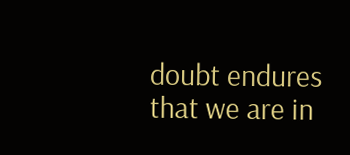doubt endures that we are in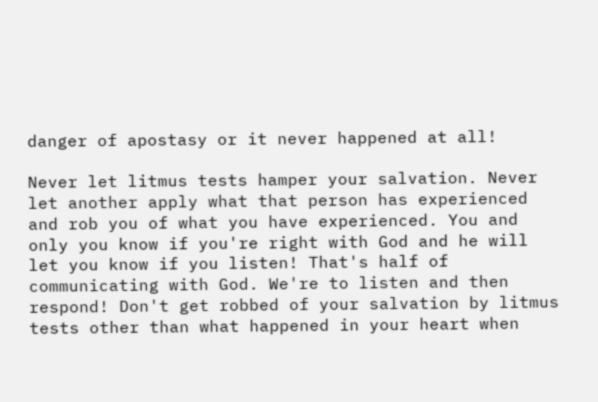danger of apostasy or it never happened at all!

Never let litmus tests hamper your salvation. Never let another apply what that person has experienced and rob you of what you have experienced. You and only you know if you're right with God and he will let you know if you listen! That's half of communicating with God. We're to listen and then respond! Don't get robbed of your salvation by litmus tests other than what happened in your heart when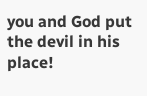you and God put the devil in his place!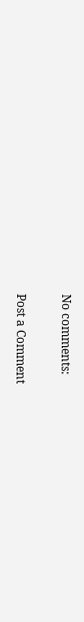No comments:

Post a Comment